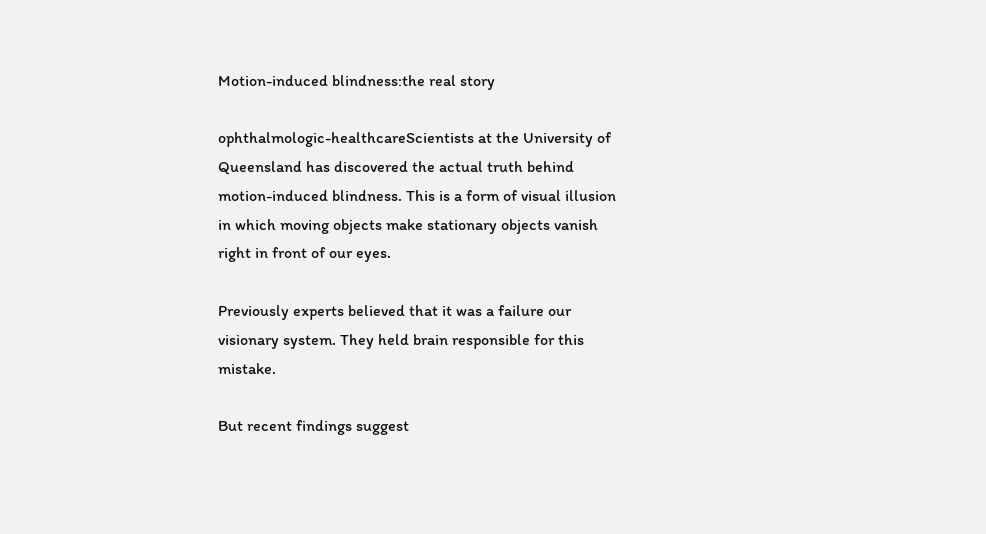Motion-induced blindness:the real story

ophthalmologic-healthcareScientists at the University of Queensland has discovered the actual truth behind motion-induced blindness. This is a form of visual illusion in which moving objects make stationary objects vanish right in front of our eyes.

Previously experts believed that it was a failure our visionary system. They held brain responsible for this mistake.

But recent findings suggest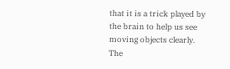that it is a trick played by the brain to help us see moving objects clearly. The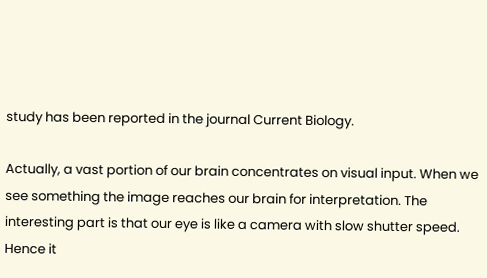study has been reported in the journal Current Biology.

Actually, a vast portion of our brain concentrates on visual input. When we see something the image reaches our brain for interpretation. The interesting part is that our eye is like a camera with slow shutter speed. Hence it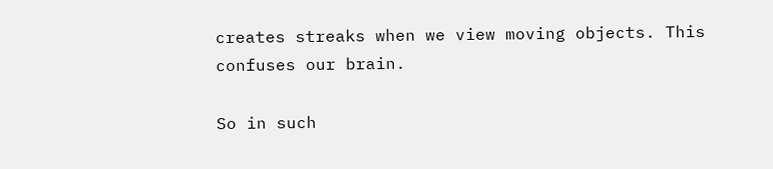creates streaks when we view moving objects. This confuses our brain.

So in such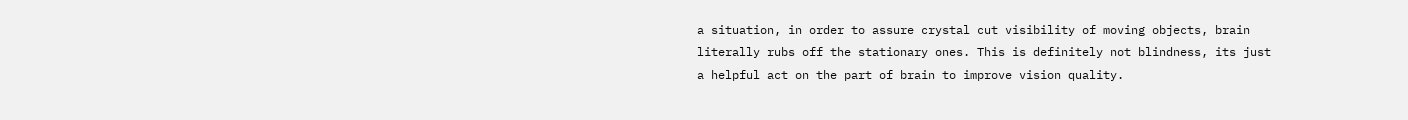a situation, in order to assure crystal cut visibility of moving objects, brain literally rubs off the stationary ones. This is definitely not blindness, its just a helpful act on the part of brain to improve vision quality.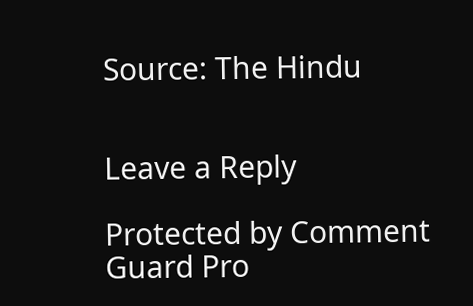Source: The Hindu


Leave a Reply

Protected by Comment Guard Pro